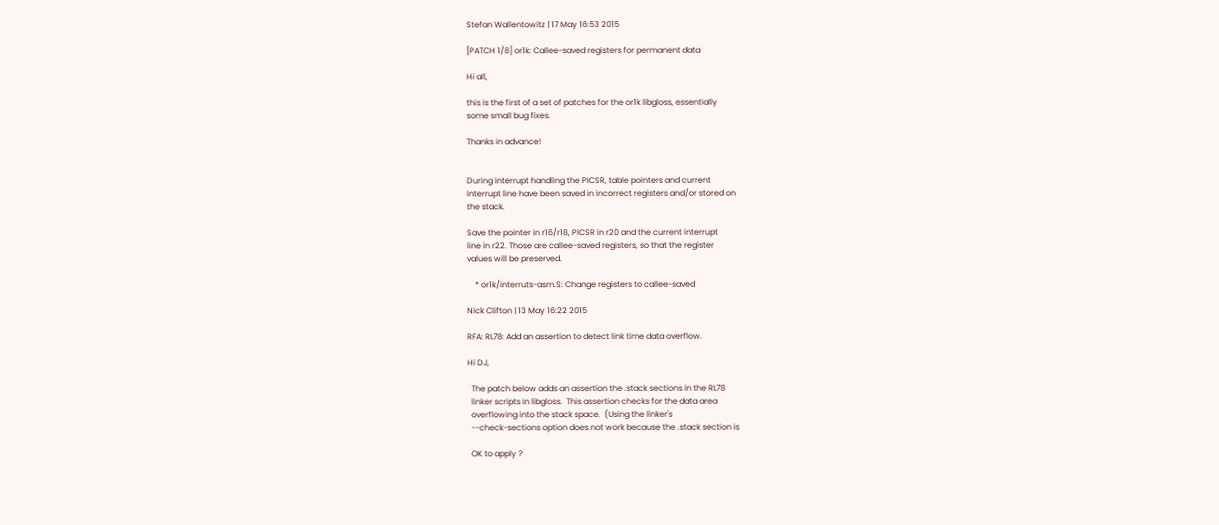Stefan Wallentowitz | 17 May 16:53 2015

[PATCH 1/8] or1k: Callee-saved registers for permanent data

Hi all,

this is the first of a set of patches for the or1k libgloss, essentially
some small bug fixes.

Thanks in advance!


During interrupt handling the PICSR, table pointers and current
interrupt line have been saved in incorrect registers and/or stored on
the stack.

Save the pointer in r16/r18, PICSR in r20 and the current interrupt
line in r22. Those are callee-saved registers, so that the register
values will be preserved.

    * or1k/interruts-asm.S: Change registers to callee-saved

Nick Clifton | 13 May 16:22 2015

RFA: RL78: Add an assertion to detect link time data overflow.

Hi DJ,

  The patch below adds an assertion the .stack sections in the RL78
  linker scripts in libgloss.  This assertion checks for the data area
  overflowing into the stack space.  (Using the linker's
  --check-sections option does not work because the .stack section is

  OK to apply ?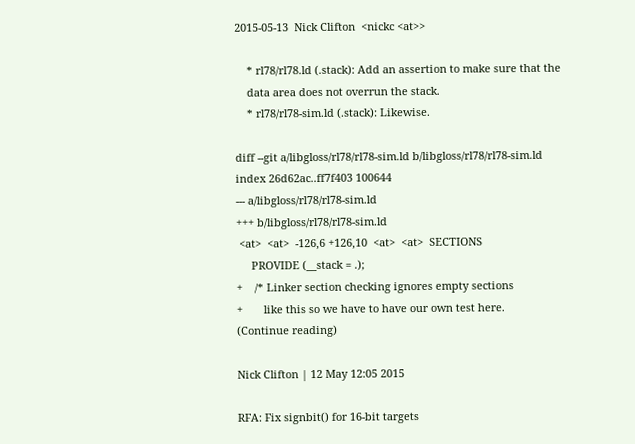2015-05-13  Nick Clifton  <nickc <at>>

    * rl78/rl78.ld (.stack): Add an assertion to make sure that the
    data area does not overrun the stack.
    * rl78/rl78-sim.ld (.stack): Likewise.

diff --git a/libgloss/rl78/rl78-sim.ld b/libgloss/rl78/rl78-sim.ld
index 26d62ac..ff7f403 100644
--- a/libgloss/rl78/rl78-sim.ld
+++ b/libgloss/rl78/rl78-sim.ld
 <at>  <at>  -126,6 +126,10  <at>  <at>  SECTIONS
     PROVIDE (__stack = .);
+    /* Linker section checking ignores empty sections
+       like this so we have to have our own test here.
(Continue reading)

Nick Clifton | 12 May 12:05 2015

RFA: Fix signbit() for 16-bit targets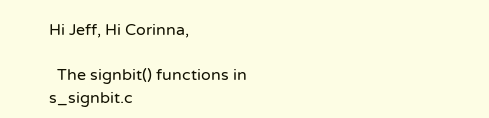Hi Jeff, Hi Corinna,

  The signbit() functions in s_signbit.c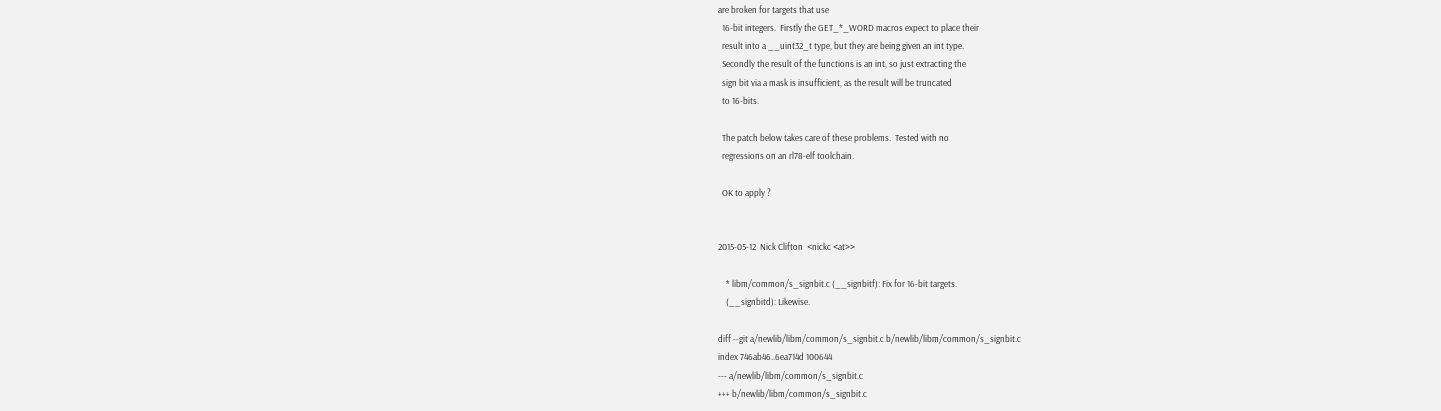are broken for targets that use
  16-bit integers.  Firstly the GET_*_WORD macros expect to place their
  result into a __uint32_t type, but they are being given an int type.
  Secondly the result of the functions is an int, so just extracting the
  sign bit via a mask is insufficient, as the result will be truncated
  to 16-bits.

  The patch below takes care of these problems.  Tested with no
  regressions on an rl78-elf toolchain.

  OK to apply ?


2015-05-12  Nick Clifton  <nickc <at>>

    * libm/common/s_signbit.c (__signbitf): Fix for 16-bit targets.
    (__signbitd): Likewise.

diff --git a/newlib/libm/common/s_signbit.c b/newlib/libm/common/s_signbit.c
index 746ab46..6ea714d 100644
--- a/newlib/libm/common/s_signbit.c
+++ b/newlib/libm/common/s_signbit.c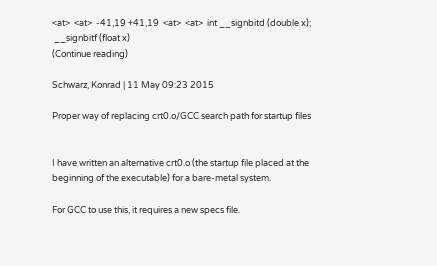<at>  <at>  -41,19 +41,19  <at>  <at>  int __signbitd (double x);
 __signbitf (float x)
(Continue reading)

Schwarz, Konrad | 11 May 09:23 2015

Proper way of replacing crt0.o/GCC search path for startup files


I have written an alternative crt0.o (the startup file placed at the
beginning of the executable) for a bare-metal system.

For GCC to use this, it requires a new specs file.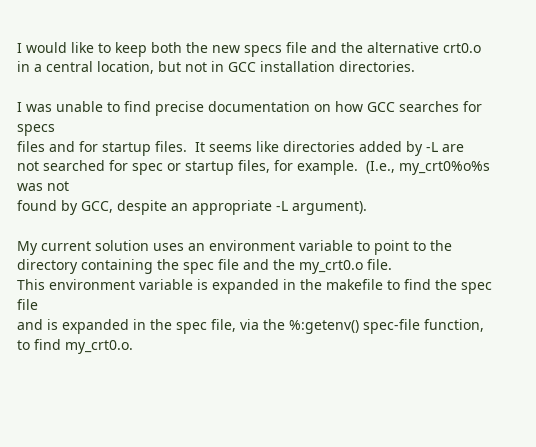I would like to keep both the new specs file and the alternative crt0.o
in a central location, but not in GCC installation directories.

I was unable to find precise documentation on how GCC searches for specs
files and for startup files.  It seems like directories added by -L are
not searched for spec or startup files, for example.  (I.e., my_crt0%o%s was not
found by GCC, despite an appropriate -L argument).

My current solution uses an environment variable to point to the
directory containing the spec file and the my_crt0.o file.
This environment variable is expanded in the makefile to find the spec file
and is expanded in the spec file, via the %:getenv() spec-file function,
to find my_crt0.o.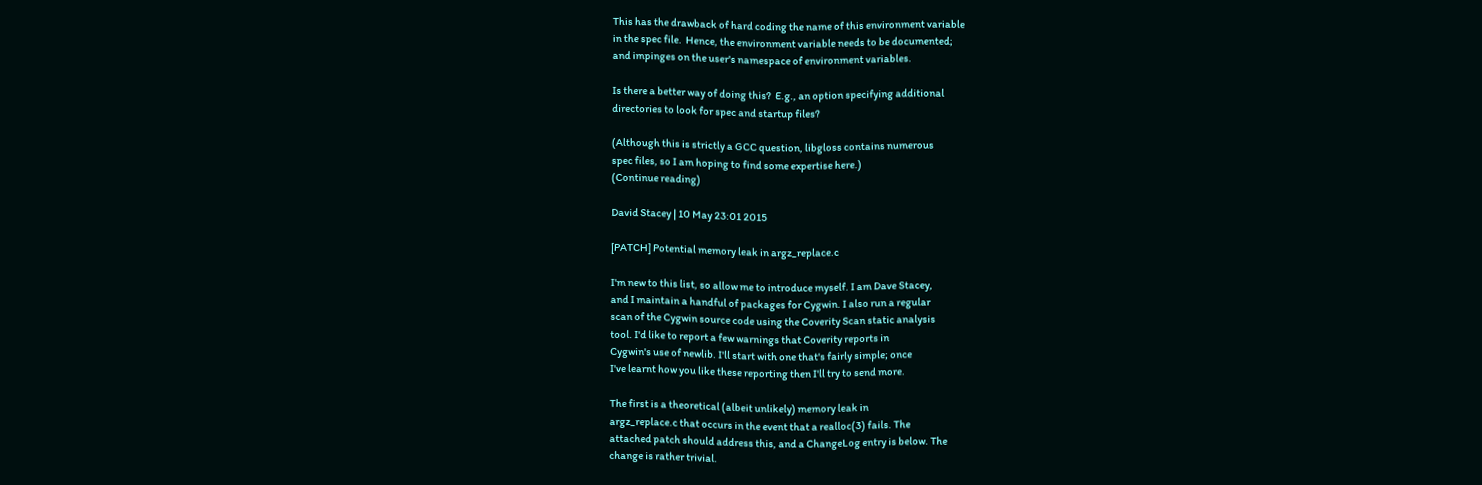This has the drawback of hard coding the name of this environment variable
in the spec file.  Hence, the environment variable needs to be documented;
and impinges on the user's namespace of environment variables.

Is there a better way of doing this?  E.g., an option specifying additional
directories to look for spec and startup files?

(Although this is strictly a GCC question, libgloss contains numerous
spec files, so I am hoping to find some expertise here.)
(Continue reading)

David Stacey | 10 May 23:01 2015

[PATCH] Potential memory leak in argz_replace.c

I'm new to this list, so allow me to introduce myself. I am Dave Stacey,
and I maintain a handful of packages for Cygwin. I also run a regular
scan of the Cygwin source code using the Coverity Scan static analysis
tool. I'd like to report a few warnings that Coverity reports in
Cygwin's use of newlib. I'll start with one that's fairly simple; once
I've learnt how you like these reporting then I'll try to send more.

The first is a theoretical (albeit unlikely) memory leak in
argz_replace.c that occurs in the event that a realloc(3) fails. The
attached patch should address this, and a ChangeLog entry is below. The
change is rather trivial.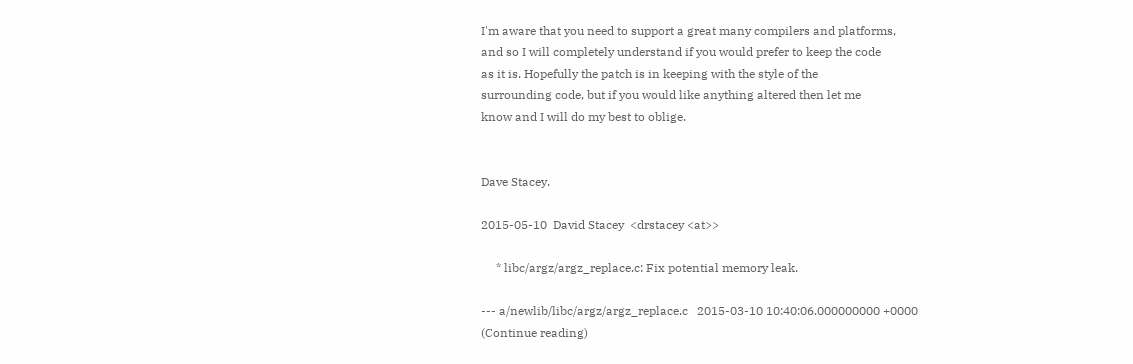I'm aware that you need to support a great many compilers and platforms,
and so I will completely understand if you would prefer to keep the code
as it is. Hopefully the patch is in keeping with the style of the
surrounding code, but if you would like anything altered then let me
know and I will do my best to oblige.


Dave Stacey.

2015-05-10  David Stacey  <drstacey <at>>

     * libc/argz/argz_replace.c: Fix potential memory leak.

--- a/newlib/libc/argz/argz_replace.c   2015-03-10 10:40:06.000000000 +0000
(Continue reading)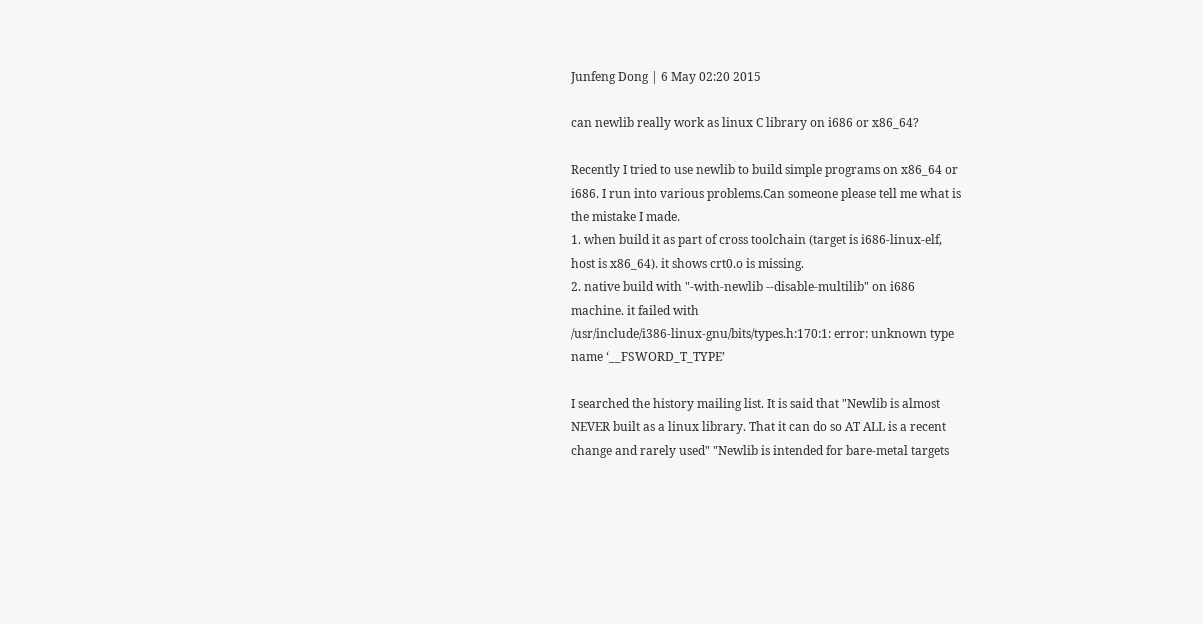Junfeng Dong | 6 May 02:20 2015

can newlib really work as linux C library on i686 or x86_64?

Recently I tried to use newlib to build simple programs on x86_64 or
i686. I run into various problems.Can someone please tell me what is
the mistake I made.
1. when build it as part of cross toolchain (target is i686-linux-elf,
host is x86_64). it shows crt0.o is missing.
2. native build with "-with-newlib --disable-multilib" on i686
machine. it failed with
/usr/include/i386-linux-gnu/bits/types.h:170:1: error: unknown type
name ‘__FSWORD_T_TYPE’

I searched the history mailing list. It is said that "Newlib is almost
NEVER built as a linux library. That it can do so AT ALL is a recent
change and rarely used" "Newlib is intended for bare-metal targets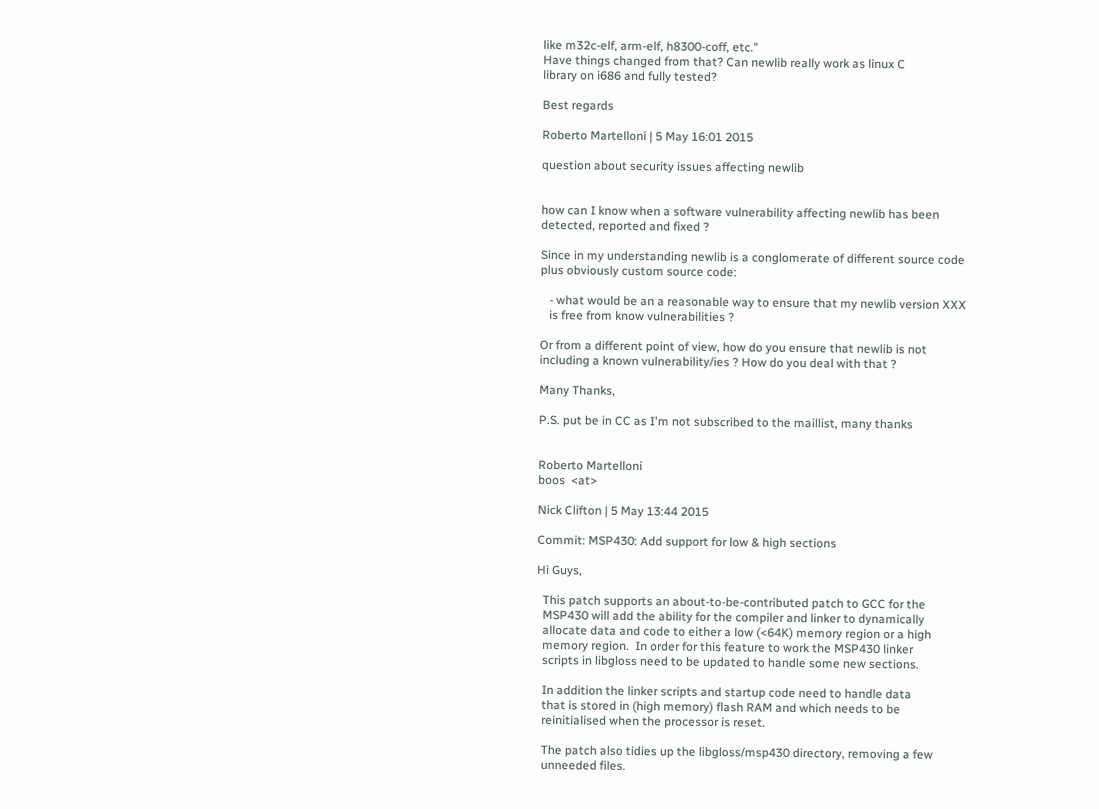like m32c-elf, arm-elf, h8300-coff, etc."
Have things changed from that? Can newlib really work as linux C
library on i686 and fully tested?

Best regards

Roberto Martelloni | 5 May 16:01 2015

question about security issues affecting newlib


how can I know when a software vulnerability affecting newlib has been
detected, reported and fixed ?

Since in my understanding newlib is a conglomerate of different source code
plus obviously custom source code:

   - what would be an a reasonable way to ensure that my newlib version XXX
   is free from know vulnerabilities ?

Or from a different point of view, how do you ensure that newlib is not
including a known vulnerability/ies ? How do you deal with that ?

Many Thanks,

P.S. put be in CC as I'm not subscribed to the maillist, many thanks


Roberto Martelloni
boos  <at>

Nick Clifton | 5 May 13:44 2015

Commit: MSP430: Add support for low & high sections

Hi Guys,

  This patch supports an about-to-be-contributed patch to GCC for the
  MSP430 will add the ability for the compiler and linker to dynamically
  allocate data and code to either a low (<64K) memory region or a high
  memory region.  In order for this feature to work the MSP430 linker
  scripts in libgloss need to be updated to handle some new sections.

  In addition the linker scripts and startup code need to handle data
  that is stored in (high memory) flash RAM and which needs to be
  reinitialised when the processor is reset.

  The patch also tidies up the libgloss/msp430 directory, removing a few
  unneeded files.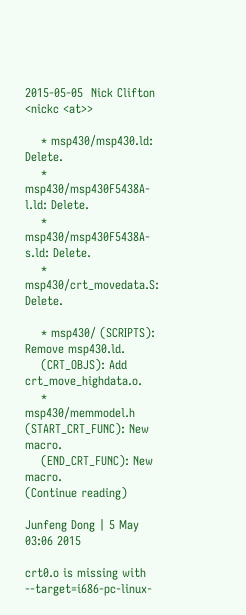2015-05-05  Nick Clifton  <nickc <at>>

    * msp430/msp430.ld: Delete.
    * msp430/msp430F5438A-l.ld: Delete.
    * msp430/msp430F5438A-s.ld: Delete.
    * msp430/crt_movedata.S: Delete.

    * msp430/ (SCRIPTS): Remove msp430.ld.
    (CRT_OBJS): Add crt_move_highdata.o.
    * msp430/memmodel.h (START_CRT_FUNC): New macro.
    (END_CRT_FUNC): New macro.
(Continue reading)

Junfeng Dong | 5 May 03:06 2015

crt0.o is missing with --target=i686-pc-linux-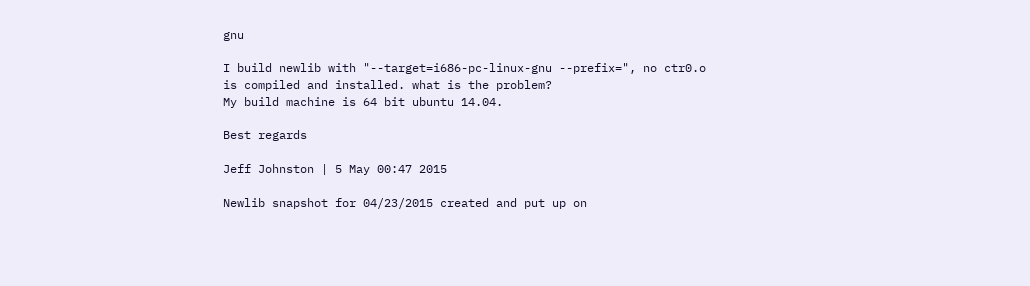gnu

I build newlib with "--target=i686-pc-linux-gnu --prefix=", no ctr0.o
is compiled and installed. what is the problem?
My build machine is 64 bit ubuntu 14.04.

Best regards

Jeff Johnston | 5 May 00:47 2015

Newlib snapshot for 04/23/2015 created and put up on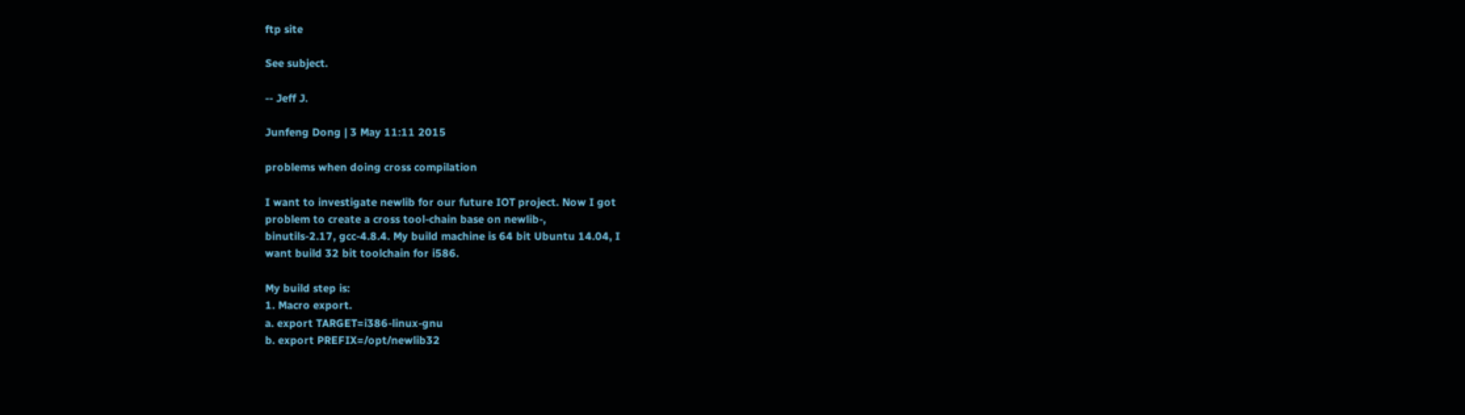ftp site

See subject.

-- Jeff J.

Junfeng Dong | 3 May 11:11 2015

problems when doing cross compilation

I want to investigate newlib for our future IOT project. Now I got
problem to create a cross tool-chain base on newlib-,
binutils-2.17, gcc-4.8.4. My build machine is 64 bit Ubuntu 14.04, I
want build 32 bit toolchain for i586.

My build step is:
1. Macro export.
a. export TARGET=i386-linux-gnu
b. export PREFIX=/opt/newlib32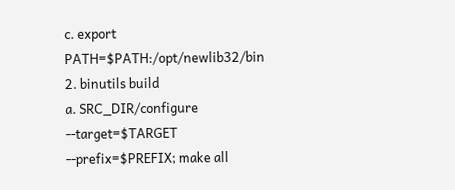c. export PATH=$PATH:/opt/newlib32/bin
2. binutils build
a. SRC_DIR/configure --target=$TARGET --prefix=$PREFIX; make all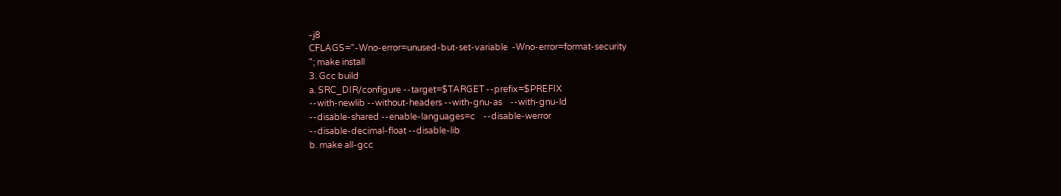-j8
CFLAGS="-Wno-error=unused-but-set-variable  -Wno-error=format-security
"; make install
3. Gcc build
a. SRC_DIR/configure --target=$TARGET --prefix=$PREFIX
--with-newlib --without-headers --with-gnu-as    --with-gnu-ld
--disable-shared --enable-languages=c    --disable-werror
--disable-decimal-float --disable-lib
b. make all-gcc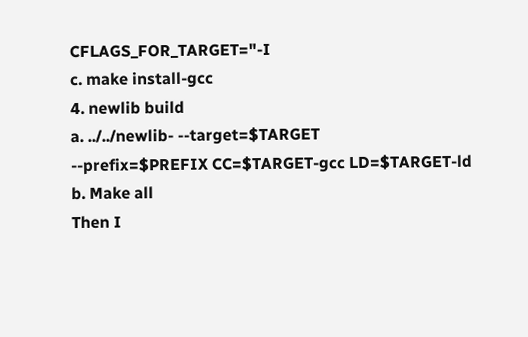CFLAGS_FOR_TARGET="-I
c. make install-gcc
4. newlib build
a. ../../newlib- --target=$TARGET
--prefix=$PREFIX CC=$TARGET-gcc LD=$TARGET-ld
b. Make all
Then I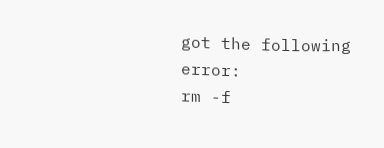got the following error:
rm -f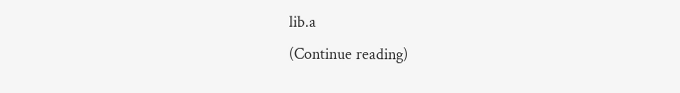lib.a
(Continue reading)